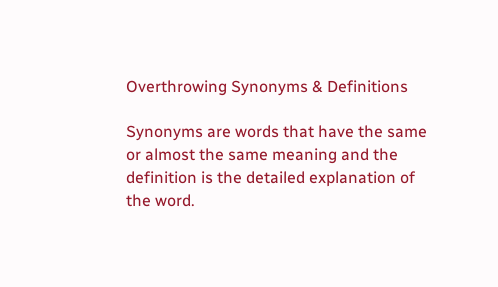Overthrowing Synonyms & Definitions

Synonyms are words that have the same or almost the same meaning and the definition is the detailed explanation of the word.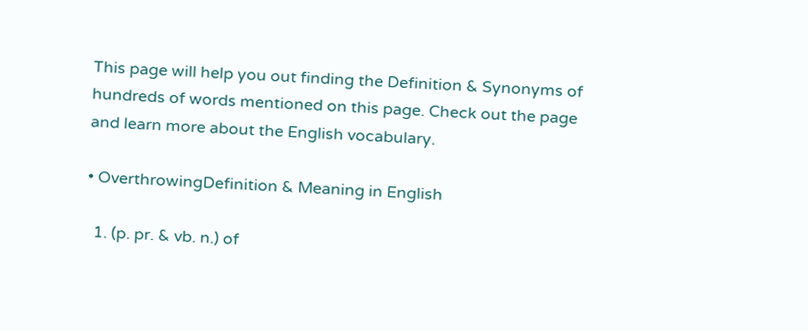This page will help you out finding the Definition & Synonyms of hundreds of words mentioned on this page. Check out the page and learn more about the English vocabulary.

• OverthrowingDefinition & Meaning in English

  1. (p. pr. & vb. n.) of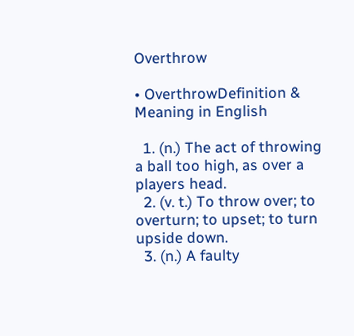Overthrow

• OverthrowDefinition & Meaning in English

  1. (n.) The act of throwing a ball too high, as over a players head.
  2. (v. t.) To throw over; to overturn; to upset; to turn upside down.
  3. (n.) A faulty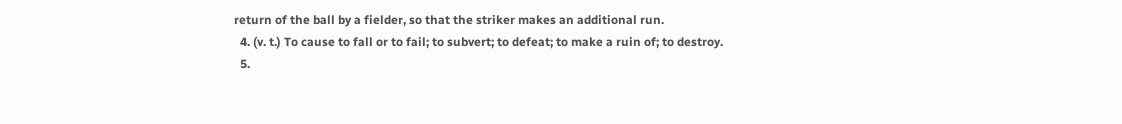return of the ball by a fielder, so that the striker makes an additional run.
  4. (v. t.) To cause to fall or to fail; to subvert; to defeat; to make a ruin of; to destroy.
  5.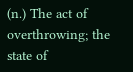(n.) The act of overthrowing; the state of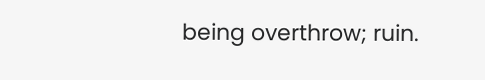being overthrow; ruin.